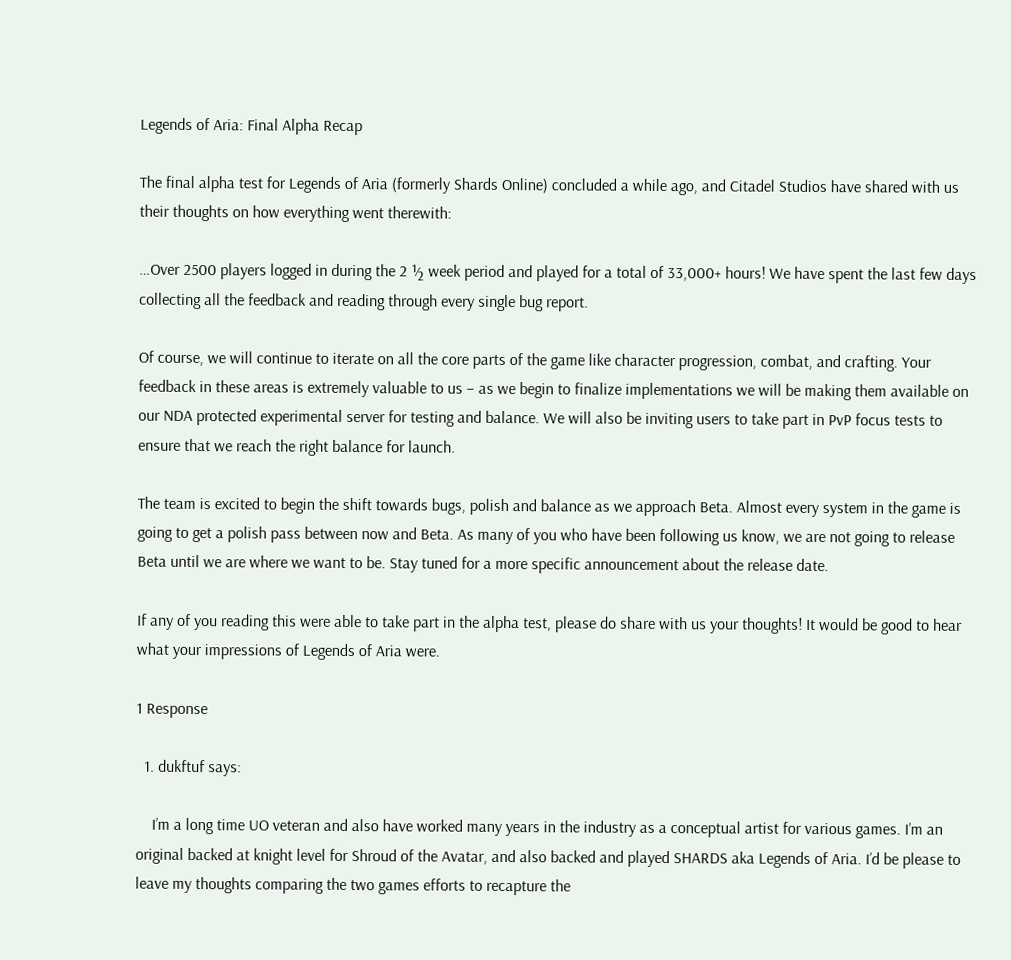Legends of Aria: Final Alpha Recap

The final alpha test for Legends of Aria (formerly Shards Online) concluded a while ago, and Citadel Studios have shared with us their thoughts on how everything went therewith:

…Over 2500 players logged in during the 2 ½ week period and played for a total of 33,000+ hours! We have spent the last few days collecting all the feedback and reading through every single bug report.

Of course, we will continue to iterate on all the core parts of the game like character progression, combat, and crafting. Your feedback in these areas is extremely valuable to us – as we begin to finalize implementations we will be making them available on our NDA protected experimental server for testing and balance. We will also be inviting users to take part in PvP focus tests to ensure that we reach the right balance for launch.

The team is excited to begin the shift towards bugs, polish and balance as we approach Beta. Almost every system in the game is going to get a polish pass between now and Beta. As many of you who have been following us know, we are not going to release Beta until we are where we want to be. Stay tuned for a more specific announcement about the release date.

If any of you reading this were able to take part in the alpha test, please do share with us your thoughts! It would be good to hear what your impressions of Legends of Aria were.

1 Response

  1. dukftuf says:

    I’m a long time UO veteran and also have worked many years in the industry as a conceptual artist for various games. I’m an original backed at knight level for Shroud of the Avatar, and also backed and played SHARDS aka Legends of Aria. I’d be please to leave my thoughts comparing the two games efforts to recapture the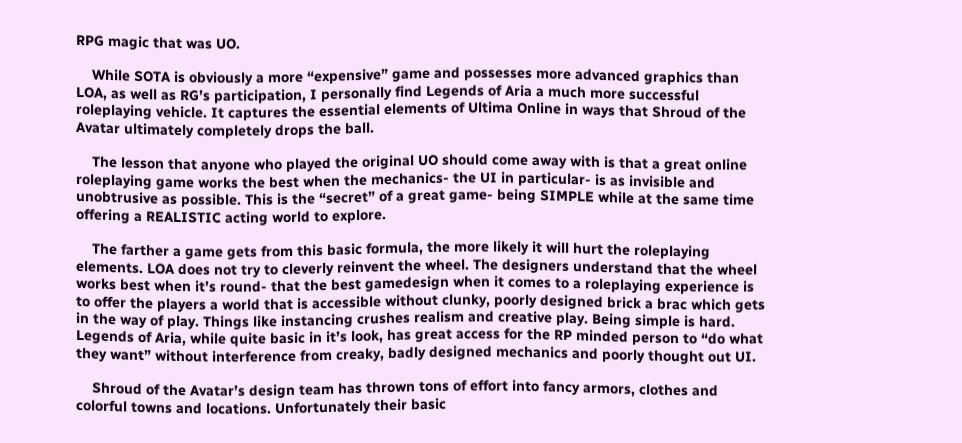RPG magic that was UO.

    While SOTA is obviously a more “expensive” game and possesses more advanced graphics than LOA, as well as RG’s participation, I personally find Legends of Aria a much more successful roleplaying vehicle. It captures the essential elements of Ultima Online in ways that Shroud of the Avatar ultimately completely drops the ball.

    The lesson that anyone who played the original UO should come away with is that a great online roleplaying game works the best when the mechanics- the UI in particular- is as invisible and unobtrusive as possible. This is the “secret” of a great game- being SIMPLE while at the same time offering a REALISTIC acting world to explore.

    The farther a game gets from this basic formula, the more likely it will hurt the roleplaying elements. LOA does not try to cleverly reinvent the wheel. The designers understand that the wheel works best when it’s round- that the best gamedesign when it comes to a roleplaying experience is to offer the players a world that is accessible without clunky, poorly designed brick a brac which gets in the way of play. Things like instancing crushes realism and creative play. Being simple is hard. Legends of Aria, while quite basic in it’s look, has great access for the RP minded person to “do what they want” without interference from creaky, badly designed mechanics and poorly thought out UI.

    Shroud of the Avatar’s design team has thrown tons of effort into fancy armors, clothes and colorful towns and locations. Unfortunately their basic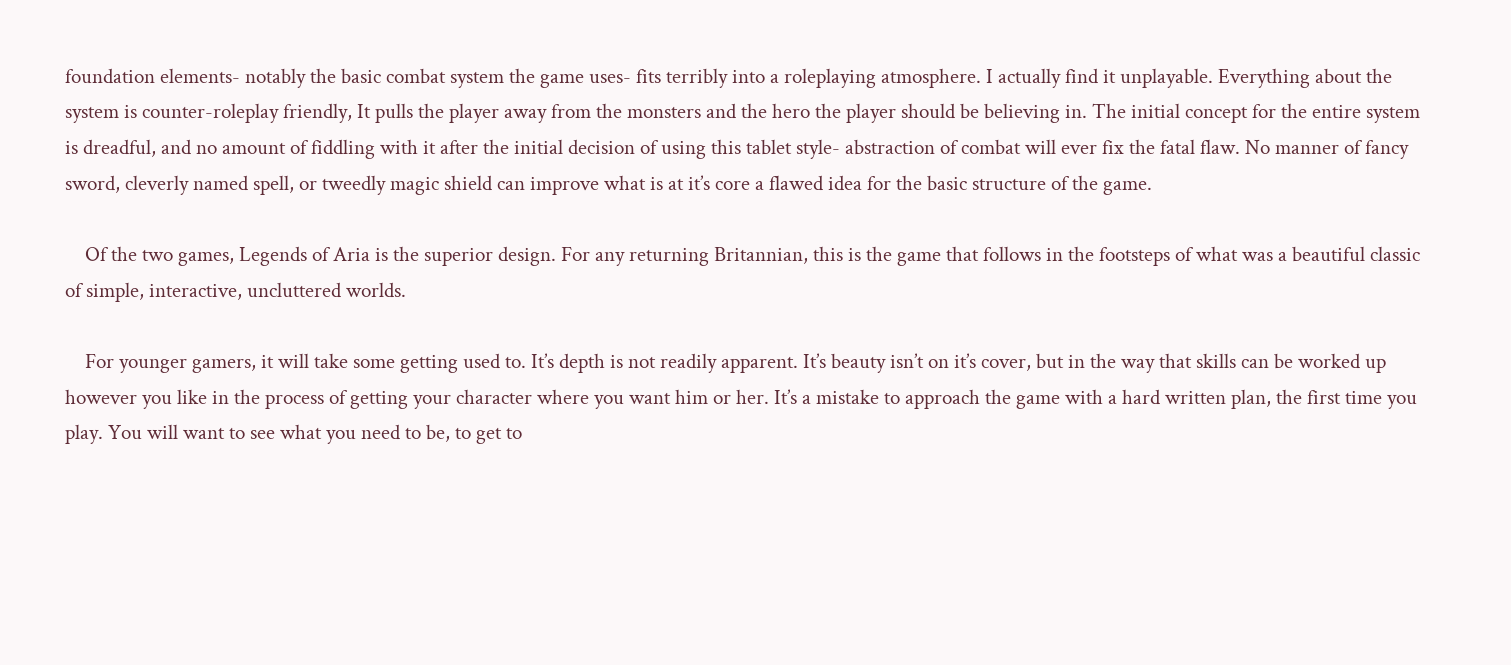foundation elements- notably the basic combat system the game uses- fits terribly into a roleplaying atmosphere. I actually find it unplayable. Everything about the system is counter-roleplay friendly, It pulls the player away from the monsters and the hero the player should be believing in. The initial concept for the entire system is dreadful, and no amount of fiddling with it after the initial decision of using this tablet style- abstraction of combat will ever fix the fatal flaw. No manner of fancy sword, cleverly named spell, or tweedly magic shield can improve what is at it’s core a flawed idea for the basic structure of the game.

    Of the two games, Legends of Aria is the superior design. For any returning Britannian, this is the game that follows in the footsteps of what was a beautiful classic of simple, interactive, uncluttered worlds.

    For younger gamers, it will take some getting used to. It’s depth is not readily apparent. It’s beauty isn’t on it’s cover, but in the way that skills can be worked up however you like in the process of getting your character where you want him or her. It’s a mistake to approach the game with a hard written plan, the first time you play. You will want to see what you need to be, to get to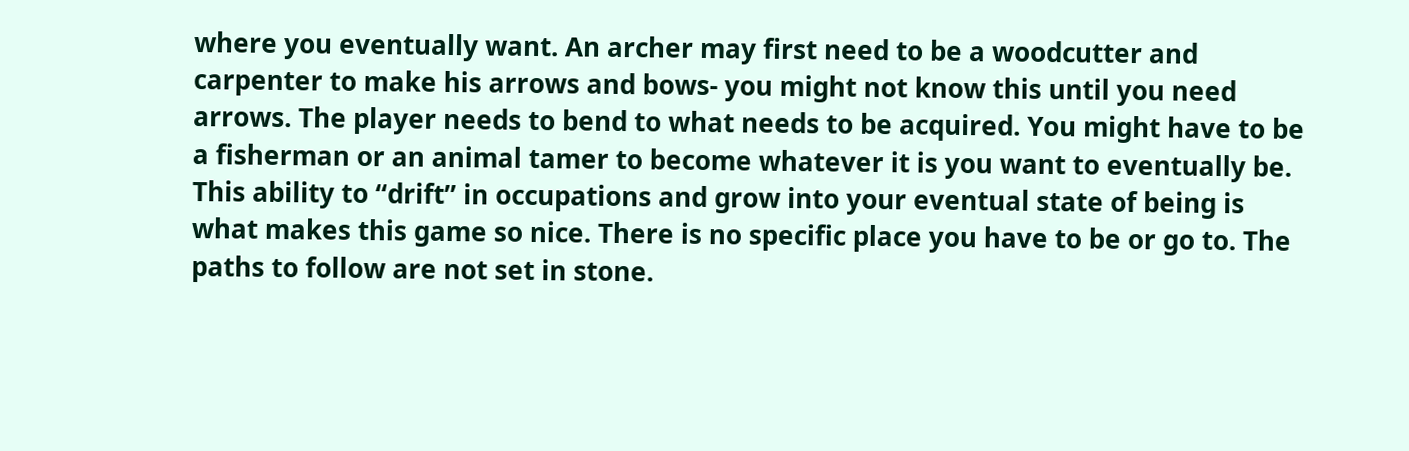where you eventually want. An archer may first need to be a woodcutter and carpenter to make his arrows and bows- you might not know this until you need arrows. The player needs to bend to what needs to be acquired. You might have to be a fisherman or an animal tamer to become whatever it is you want to eventually be. This ability to “drift” in occupations and grow into your eventual state of being is what makes this game so nice. There is no specific place you have to be or go to. The paths to follow are not set in stone.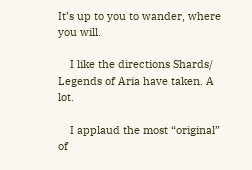It’s up to you to wander, where you will.

    I like the directions Shards/ Legends of Aria have taken. A lot.

    I applaud the most “original” of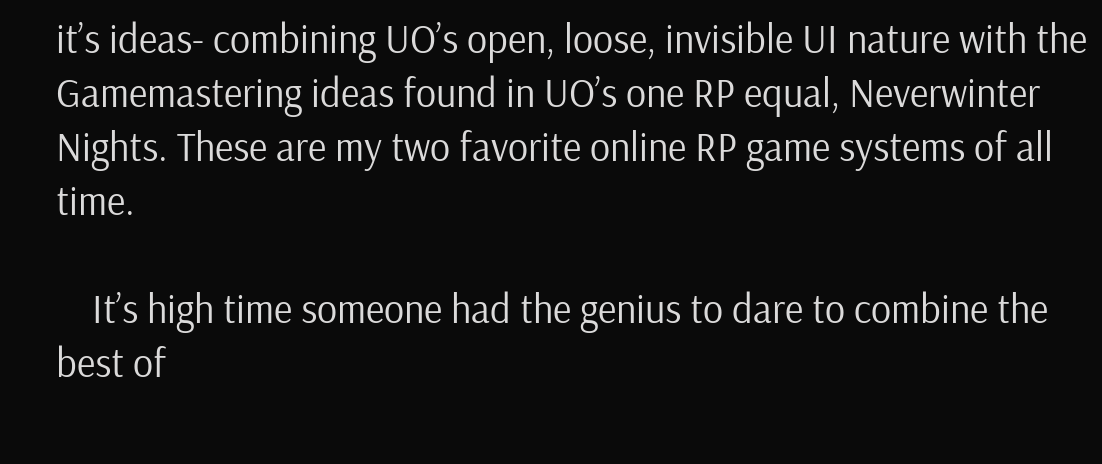it’s ideas- combining UO’s open, loose, invisible UI nature with the Gamemastering ideas found in UO’s one RP equal, Neverwinter Nights. These are my two favorite online RP game systems of all time.

    It’s high time someone had the genius to dare to combine the best of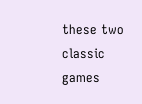these two classic games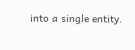into a single entity.